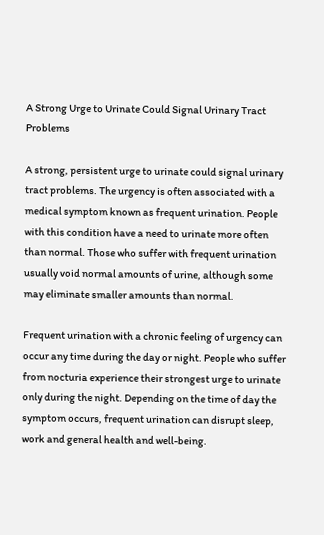A Strong Urge to Urinate Could Signal Urinary Tract Problems

A strong, persistent urge to urinate could signal urinary tract problems. The urgency is often associated with a medical symptom known as frequent urination. People with this condition have a need to urinate more often than normal. Those who suffer with frequent urination usually void normal amounts of urine, although some may eliminate smaller amounts than normal.

Frequent urination with a chronic feeling of urgency can occur any time during the day or night. People who suffer from nocturia experience their strongest urge to urinate only during the night. Depending on the time of day the symptom occurs, frequent urination can disrupt sleep, work and general health and well-being.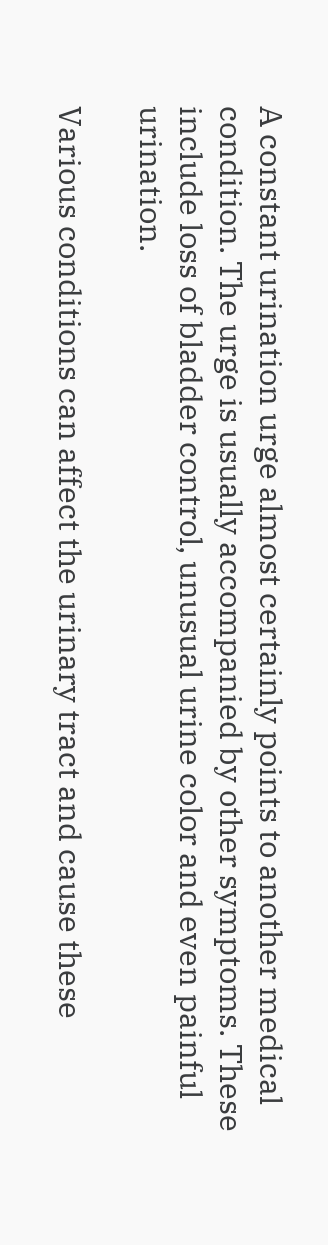A constant urination urge almost certainly points to another medical condition. The urge is usually accompanied by other symptoms. These include loss of bladder control, unusual urine color and even painful urination.

Various conditions can affect the urinary tract and cause these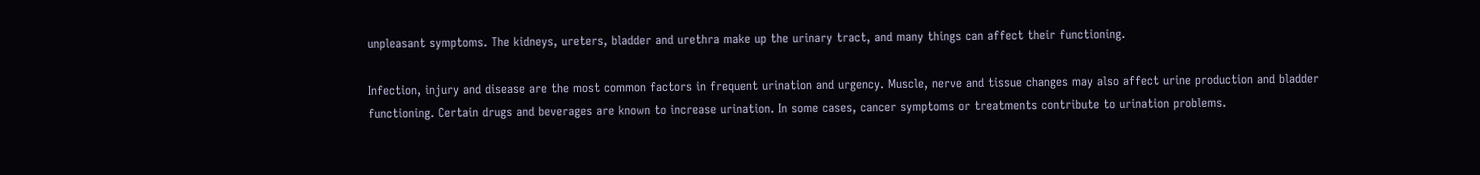unpleasant symptoms. The kidneys, ureters, bladder and urethra make up the urinary tract, and many things can affect their functioning.

Infection, injury and disease are the most common factors in frequent urination and urgency. Muscle, nerve and tissue changes may also affect urine production and bladder functioning. Certain drugs and beverages are known to increase urination. In some cases, cancer symptoms or treatments contribute to urination problems.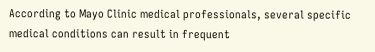According to Mayo Clinic medical professionals, several specific medical conditions can result in frequent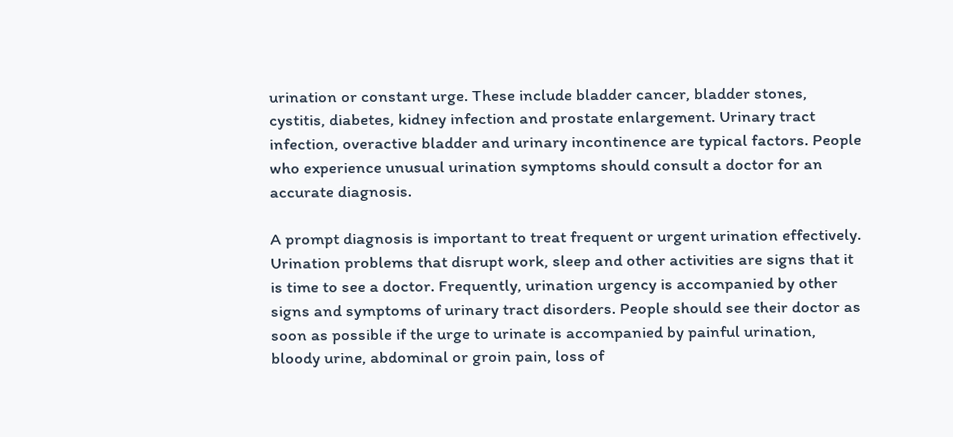urination or constant urge. These include bladder cancer, bladder stones, cystitis, diabetes, kidney infection and prostate enlargement. Urinary tract infection, overactive bladder and urinary incontinence are typical factors. People who experience unusual urination symptoms should consult a doctor for an accurate diagnosis.

A prompt diagnosis is important to treat frequent or urgent urination effectively. Urination problems that disrupt work, sleep and other activities are signs that it is time to see a doctor. Frequently, urination urgency is accompanied by other signs and symptoms of urinary tract disorders. People should see their doctor as soon as possible if the urge to urinate is accompanied by painful urination, bloody urine, abdominal or groin pain, loss of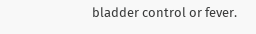bladder control or fever.